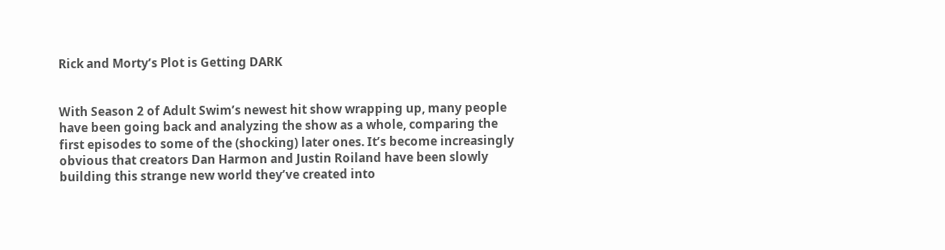Rick and Morty’s Plot is Getting DARK


With Season 2 of Adult Swim’s newest hit show wrapping up, many people have been going back and analyzing the show as a whole, comparing the first episodes to some of the (shocking) later ones. It’s become increasingly obvious that creators Dan Harmon and Justin Roiland have been slowly building this strange new world they’ve created into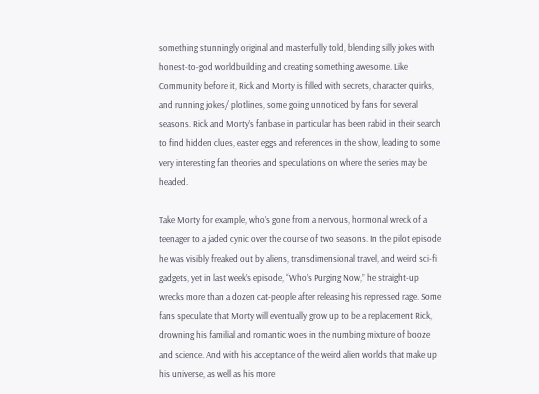something stunningly original and masterfully told, blending silly jokes with honest-to-god worldbuilding and creating something awesome. Like Community before it, Rick and Morty is filled with secrets, character quirks, and running jokes/ plotlines, some going unnoticed by fans for several seasons. Rick and Morty’s fanbase in particular has been rabid in their search to find hidden clues, easter eggs and references in the show, leading to some very interesting fan theories and speculations on where the series may be headed.

Take Morty for example, who’s gone from a nervous, hormonal wreck of a teenager to a jaded cynic over the course of two seasons. In the pilot episode he was visibly freaked out by aliens, transdimensional travel, and weird sci-fi gadgets, yet in last week’s episode, “Who’s Purging Now,” he straight-up wrecks more than a dozen cat-people after releasing his repressed rage. Some fans speculate that Morty will eventually grow up to be a replacement Rick, drowning his familial and romantic woes in the numbing mixture of booze and science. And with his acceptance of the weird alien worlds that make up his universe, as well as his more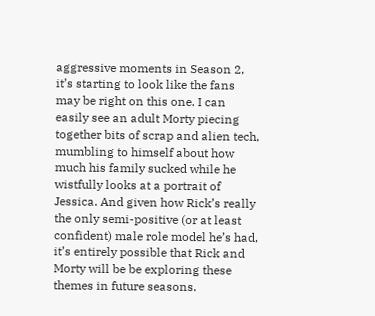aggressive moments in Season 2, it’s starting to look like the fans may be right on this one. I can easily see an adult Morty piecing together bits of scrap and alien tech, mumbling to himself about how much his family sucked while he wistfully looks at a portrait of Jessica. And given how Rick’s really the only semi-positive (or at least confident) male role model he’s had, it’s entirely possible that Rick and Morty will be be exploring these themes in future seasons.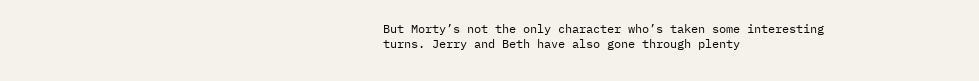But Morty’s not the only character who’s taken some interesting turns. Jerry and Beth have also gone through plenty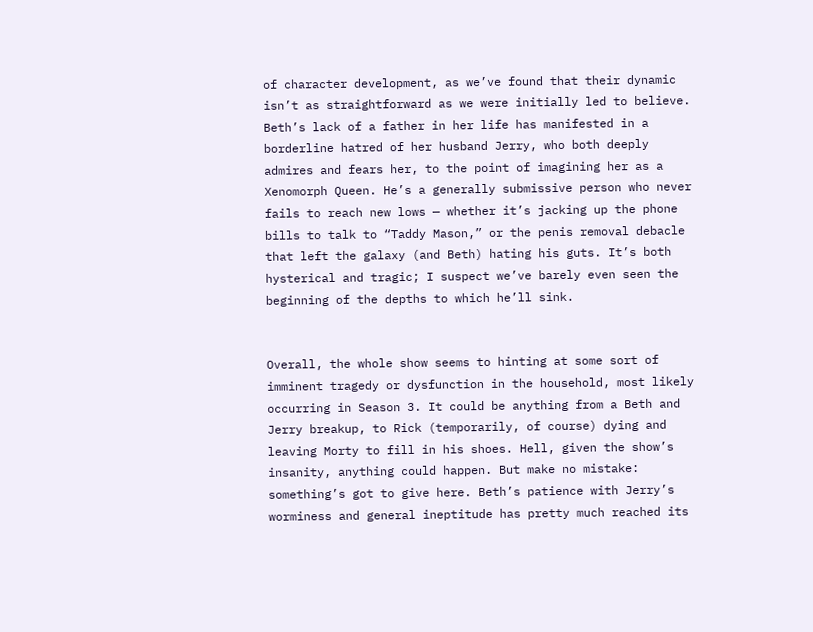of character development, as we’ve found that their dynamic isn’t as straightforward as we were initially led to believe. Beth’s lack of a father in her life has manifested in a borderline hatred of her husband Jerry, who both deeply admires and fears her, to the point of imagining her as a Xenomorph Queen. He’s a generally submissive person who never fails to reach new lows — whether it’s jacking up the phone bills to talk to “Taddy Mason,” or the penis removal debacle that left the galaxy (and Beth) hating his guts. It’s both hysterical and tragic; I suspect we’ve barely even seen the beginning of the depths to which he’ll sink.


Overall, the whole show seems to hinting at some sort of imminent tragedy or dysfunction in the household, most likely occurring in Season 3. It could be anything from a Beth and Jerry breakup, to Rick (temporarily, of course) dying and leaving Morty to fill in his shoes. Hell, given the show’s insanity, anything could happen. But make no mistake: something’s got to give here. Beth’s patience with Jerry’s worminess and general ineptitude has pretty much reached its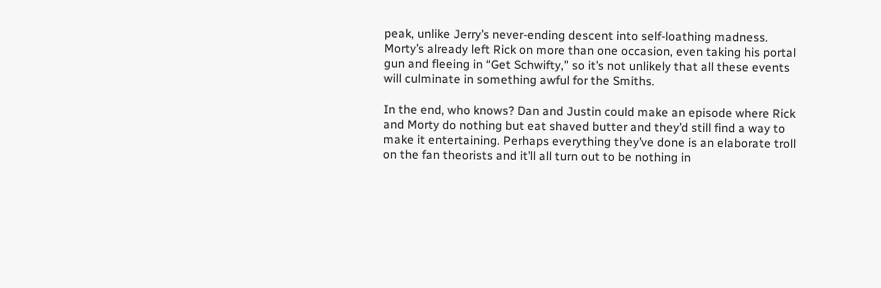peak, unlike Jerry’s never-ending descent into self-loathing madness. Morty’s already left Rick on more than one occasion, even taking his portal gun and fleeing in “Get Schwifty,” so it’s not unlikely that all these events will culminate in something awful for the Smiths.

In the end, who knows? Dan and Justin could make an episode where Rick and Morty do nothing but eat shaved butter and they’d still find a way to make it entertaining. Perhaps everything they’ve done is an elaborate troll on the fan theorists and it’ll all turn out to be nothing in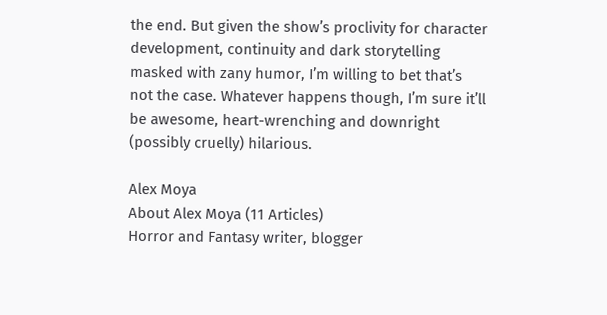the end. But given the show’s proclivity for character development, continuity and dark storytelling masked with zany humor, I’m willing to bet that’s not the case. Whatever happens though, I’m sure it’ll be awesome, heart-wrenching and downright (possibly cruelly) hilarious.

Alex Moya
About Alex Moya (11 Articles)
Horror and Fantasy writer, blogger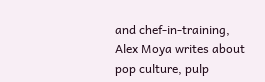and chef-in-training, Alex Moya writes about pop culture, pulp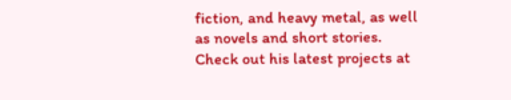fiction, and heavy metal, as well as novels and short stories. Check out his latest projects at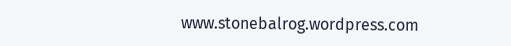www.stonebalrog.wordpress.com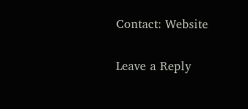Contact: Website

Leave a Reply